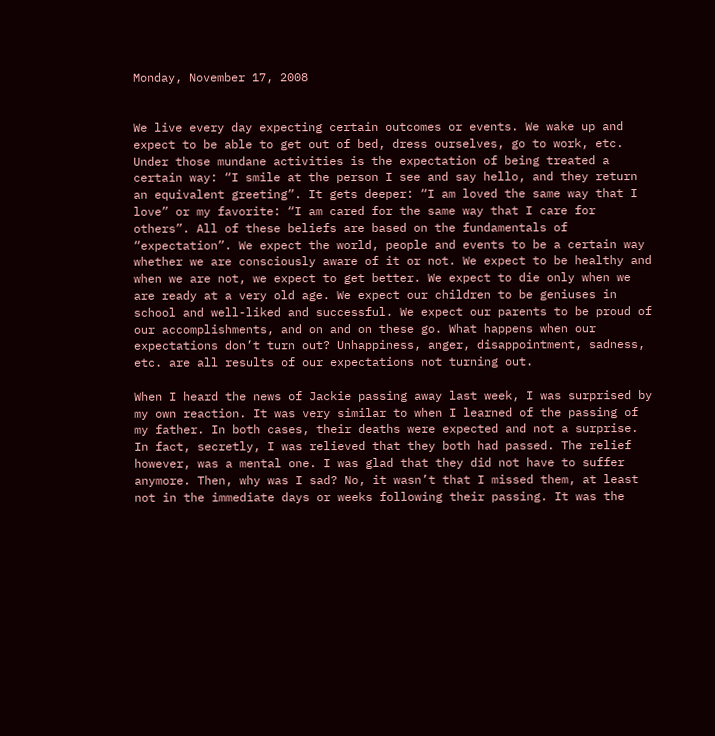Monday, November 17, 2008


We live every day expecting certain outcomes or events. We wake up and expect to be able to get out of bed, dress ourselves, go to work, etc. Under those mundane activities is the expectation of being treated a certain way: “I smile at the person I see and say hello, and they return an equivalent greeting”. It gets deeper: “I am loved the same way that I love” or my favorite: “I am cared for the same way that I care for others”. All of these beliefs are based on the fundamentals of “expectation”. We expect the world, people and events to be a certain way whether we are consciously aware of it or not. We expect to be healthy and when we are not, we expect to get better. We expect to die only when we are ready at a very old age. We expect our children to be geniuses in school and well-liked and successful. We expect our parents to be proud of our accomplishments, and on and on these go. What happens when our expectations don’t turn out? Unhappiness, anger, disappointment, sadness, etc. are all results of our expectations not turning out.

When I heard the news of Jackie passing away last week, I was surprised by my own reaction. It was very similar to when I learned of the passing of my father. In both cases, their deaths were expected and not a surprise. In fact, secretly, I was relieved that they both had passed. The relief however, was a mental one. I was glad that they did not have to suffer anymore. Then, why was I sad? No, it wasn’t that I missed them, at least not in the immediate days or weeks following their passing. It was the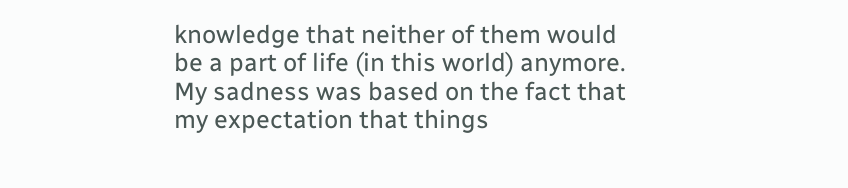knowledge that neither of them would be a part of life (in this world) anymore. My sadness was based on the fact that my expectation that things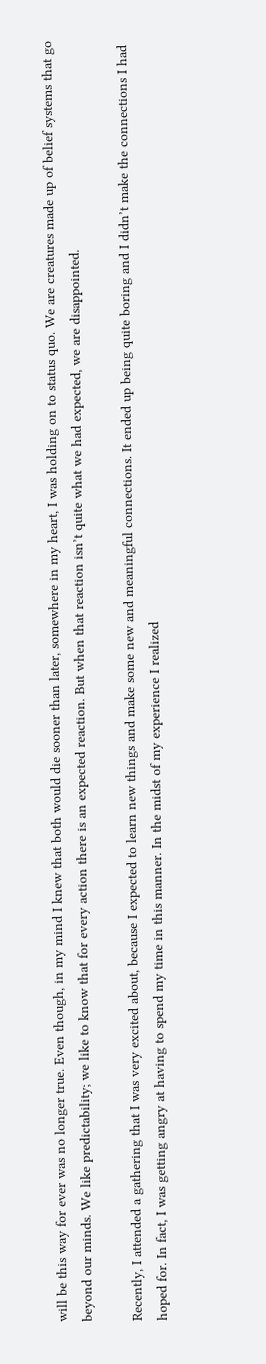will be this way for ever was no longer true. Even though, in my mind I knew that both would die sooner than later, somewhere in my heart, I was holding on to status quo. We are creatures made up of belief systems that go beyond our minds. We like predictability; we like to know that for every action there is an expected reaction. But when that reaction isn’t quite what we had expected, we are disappointed.

Recently, I attended a gathering that I was very excited about, because I expected to learn new things and make some new and meaningful connections. It ended up being quite boring and I didn’t make the connections I had hoped for. In fact, I was getting angry at having to spend my time in this manner. In the midst of my experience I realized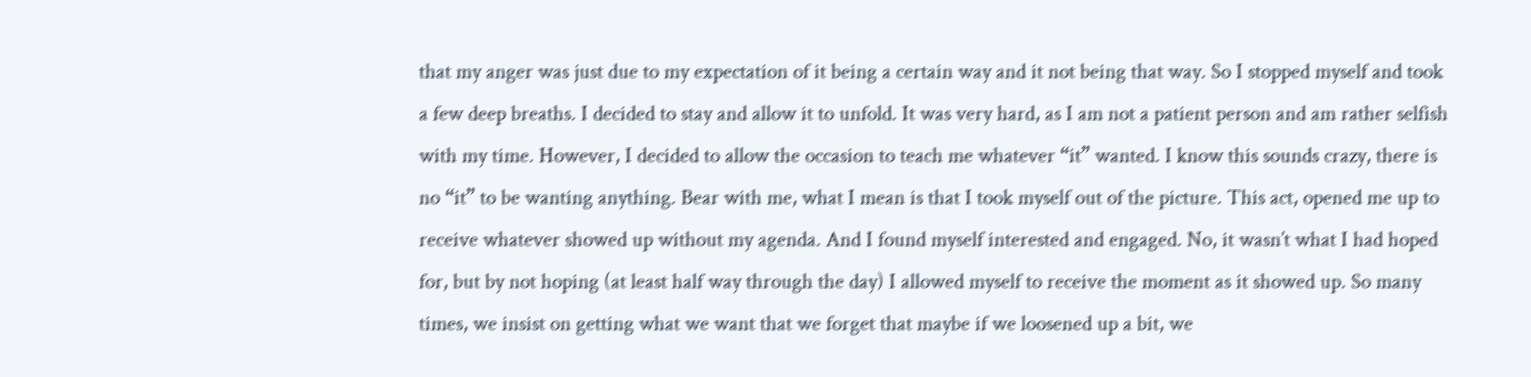that my anger was just due to my expectation of it being a certain way and it not being that way. So I stopped myself and took a few deep breaths. I decided to stay and allow it to unfold. It was very hard, as I am not a patient person and am rather selfish with my time. However, I decided to allow the occasion to teach me whatever “it” wanted. I know this sounds crazy, there is no “it” to be wanting anything. Bear with me, what I mean is that I took myself out of the picture. This act, opened me up to receive whatever showed up without my agenda. And I found myself interested and engaged. No, it wasn’t what I had hoped for, but by not hoping (at least half way through the day) I allowed myself to receive the moment as it showed up. So many times, we insist on getting what we want that we forget that maybe if we loosened up a bit, we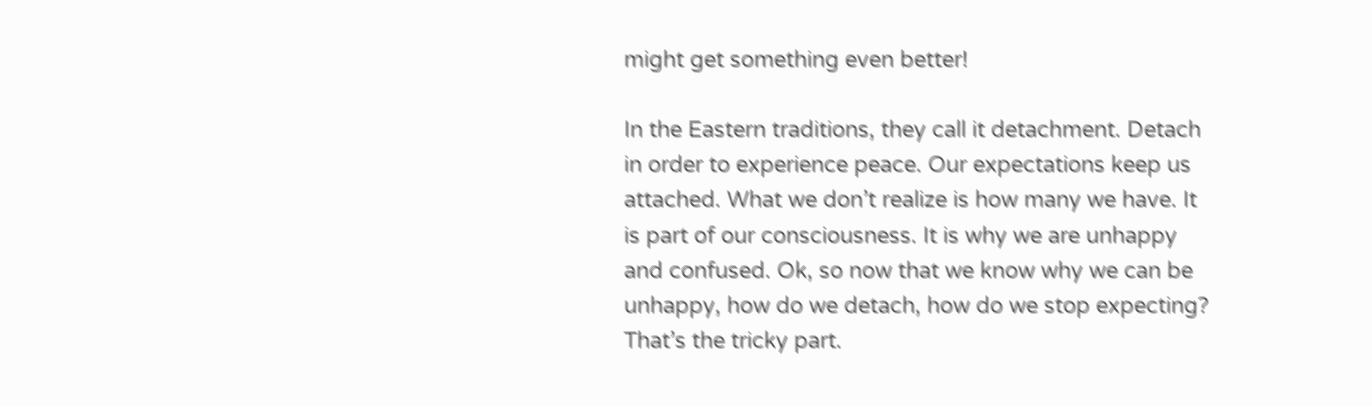might get something even better!

In the Eastern traditions, they call it detachment. Detach in order to experience peace. Our expectations keep us attached. What we don’t realize is how many we have. It is part of our consciousness. It is why we are unhappy and confused. Ok, so now that we know why we can be unhappy, how do we detach, how do we stop expecting? That’s the tricky part.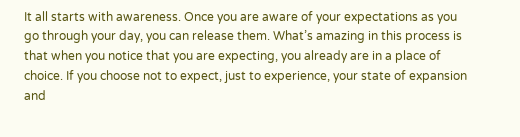It all starts with awareness. Once you are aware of your expectations as you go through your day, you can release them. What’s amazing in this process is that when you notice that you are expecting, you already are in a place of choice. If you choose not to expect, just to experience, your state of expansion and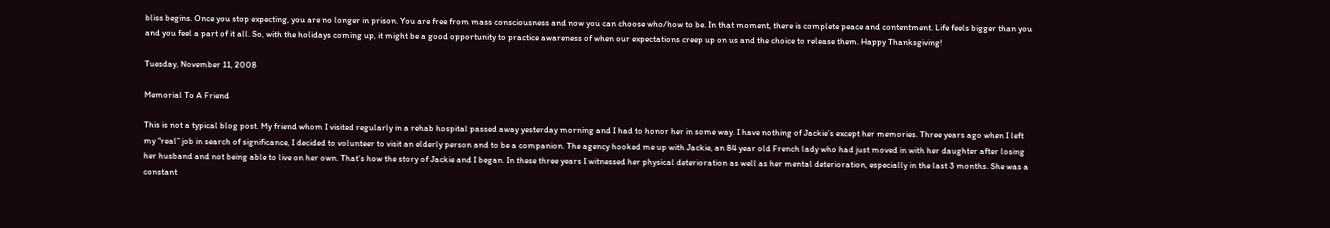bliss begins. Once you stop expecting, you are no longer in prison. You are free from mass consciousness and now you can choose who/how to be. In that moment, there is complete peace and contentment. Life feels bigger than you and you feel a part of it all. So, with the holidays coming up, it might be a good opportunity to practice awareness of when our expectations creep up on us and the choice to release them. Happy Thanksgiving!

Tuesday, November 11, 2008

Memorial To A Friend

This is not a typical blog post. My friend whom I visited regularly in a rehab hospital passed away yesterday morning and I had to honor her in some way. I have nothing of Jackie’s except her memories. Three years ago when I left my “real” job in search of significance, I decided to volunteer to visit an elderly person and to be a companion. The agency hooked me up with Jackie, an 84 year old French lady who had just moved in with her daughter after losing her husband and not being able to live on her own. That’s how the story of Jackie and I began. In these three years I witnessed her physical deterioration as well as her mental deterioration, especially in the last 3 months. She was a constant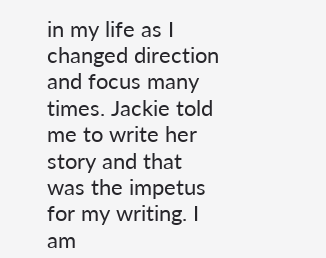in my life as I changed direction and focus many times. Jackie told me to write her story and that was the impetus for my writing. I am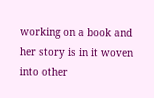working on a book and her story is in it woven into other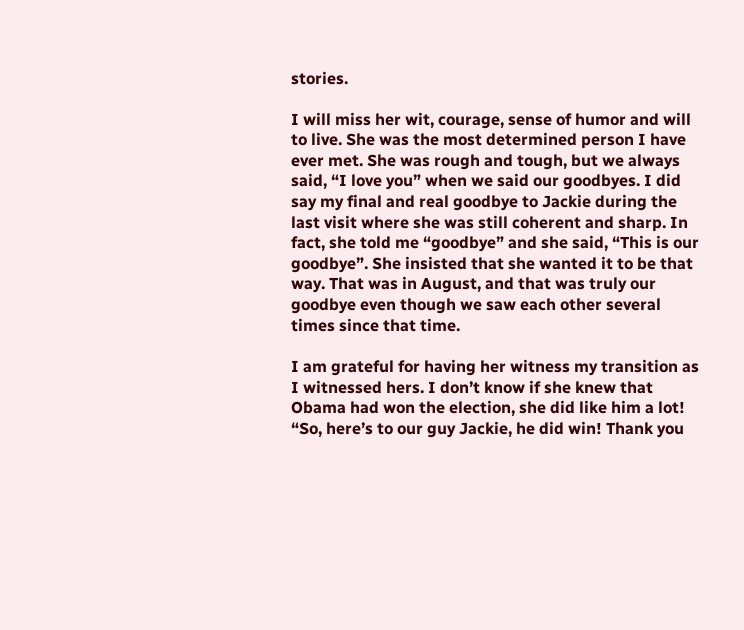stories.

I will miss her wit, courage, sense of humor and will to live. She was the most determined person I have ever met. She was rough and tough, but we always said, “I love you” when we said our goodbyes. I did say my final and real goodbye to Jackie during the last visit where she was still coherent and sharp. In fact, she told me “goodbye” and she said, “This is our goodbye”. She insisted that she wanted it to be that way. That was in August, and that was truly our goodbye even though we saw each other several times since that time.

I am grateful for having her witness my transition as I witnessed hers. I don’t know if she knew that Obama had won the election, she did like him a lot! “So, here’s to our guy Jackie, he did win! Thank you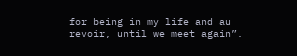for being in my life and au revoir, until we meet again”.